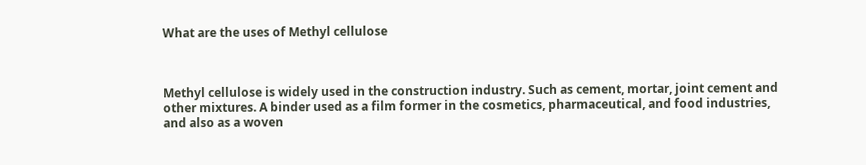What are the uses of Methyl cellulose



Methyl cellulose is widely used in the construction industry. Such as cement, mortar, joint cement and other mixtures. A binder used as a film former in the cosmetics, pharmaceutical, and food industries, and also as a woven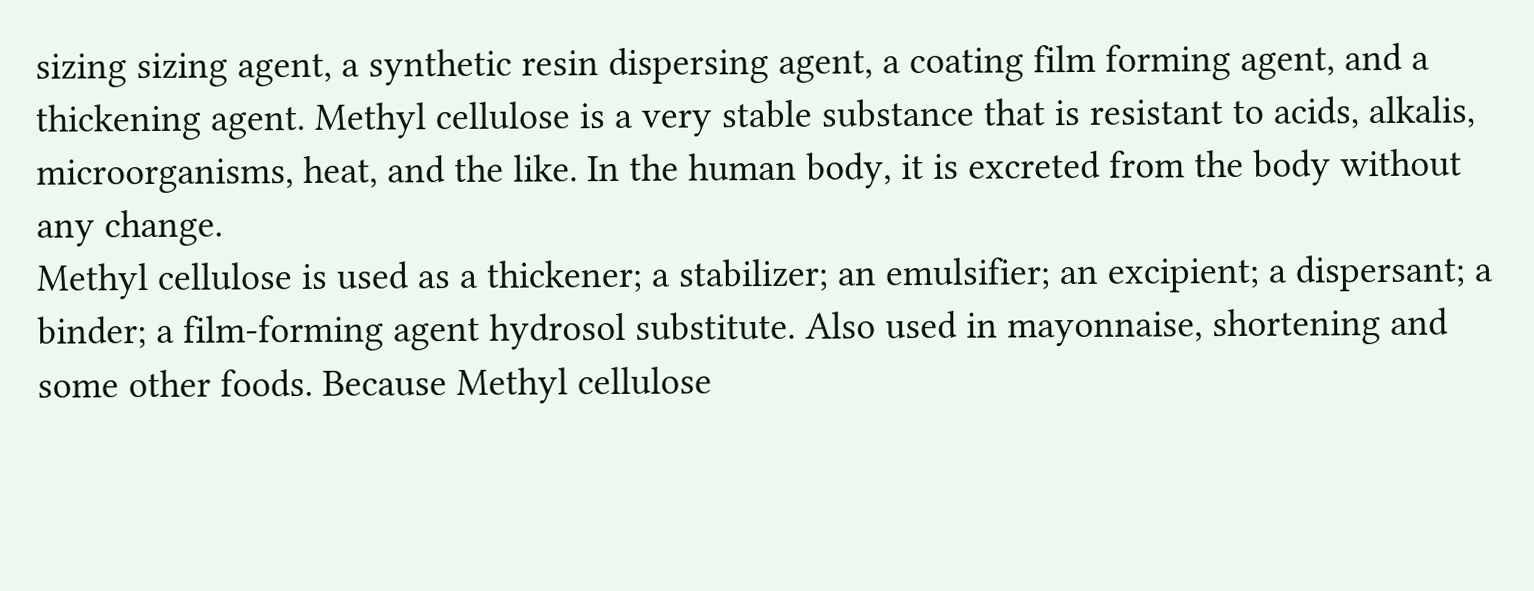sizing sizing agent, a synthetic resin dispersing agent, a coating film forming agent, and a thickening agent. Methyl cellulose is a very stable substance that is resistant to acids, alkalis, microorganisms, heat, and the like. In the human body, it is excreted from the body without any change.
Methyl cellulose is used as a thickener; a stabilizer; an emulsifier; an excipient; a dispersant; a binder; a film-forming agent hydrosol substitute. Also used in mayonnaise, shortening and some other foods. Because Methyl cellulose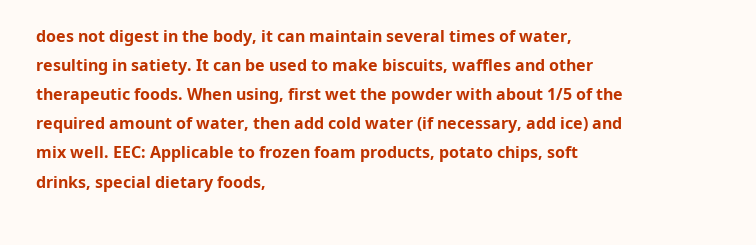does not digest in the body, it can maintain several times of water, resulting in satiety. It can be used to make biscuits, waffles and other therapeutic foods. When using, first wet the powder with about 1/5 of the required amount of water, then add cold water (if necessary, add ice) and mix well. EEC: Applicable to frozen foam products, potato chips, soft drinks, special dietary foods,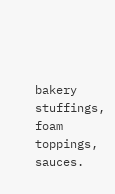bakery stuffings, foam toppings, sauces.